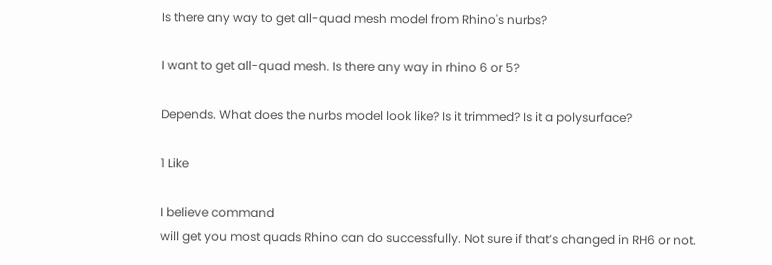Is there any way to get all-quad mesh model from Rhino's nurbs?

I want to get all-quad mesh. Is there any way in rhino 6 or 5?

Depends. What does the nurbs model look like? Is it trimmed? Is it a polysurface?

1 Like

I believe command
will get you most quads Rhino can do successfully. Not sure if that’s changed in RH6 or not.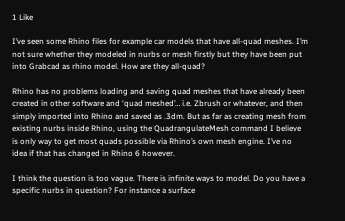1 Like

I’ve seen some Rhino files for example car models that have all-quad meshes. I’m not sure whether they modeled in nurbs or mesh firstly but they have been put into Grabcad as rhino model. How are they all-quad?

Rhino has no problems loading and saving quad meshes that have already been created in other software and ‘quad meshed’… i.e. Zbrush or whatever, and then simply imported into Rhino and saved as .3dm. But as far as creating mesh from existing nurbs inside Rhino, using the QuadrangulateMesh command I believe is only way to get most quads possible via Rhino’s own mesh engine. I’ve no idea if that has changed in Rhino 6 however.

I think the question is too vague. There is infinite ways to model. Do you have a specific nurbs in question? For instance a surface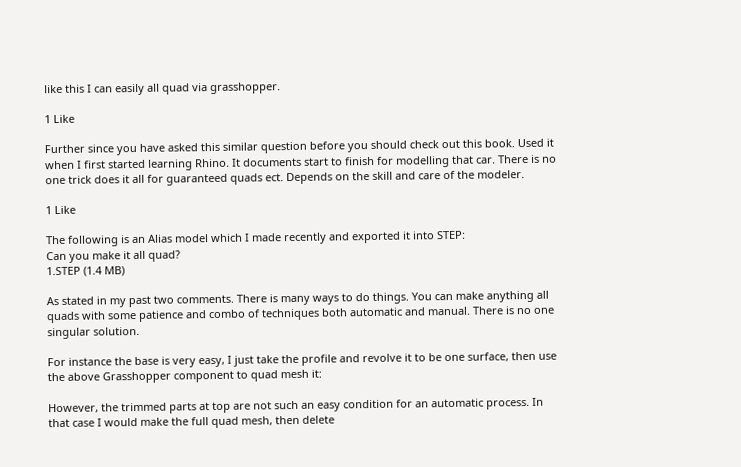like this I can easily all quad via grasshopper.

1 Like

Further since you have asked this similar question before you should check out this book. Used it when I first started learning Rhino. It documents start to finish for modelling that car. There is no one trick does it all for guaranteed quads ect. Depends on the skill and care of the modeler.

1 Like

The following is an Alias model which I made recently and exported it into STEP:
Can you make it all quad?
1.STEP (1.4 MB)

As stated in my past two comments. There is many ways to do things. You can make anything all quads with some patience and combo of techniques both automatic and manual. There is no one singular solution.

For instance the base is very easy, I just take the profile and revolve it to be one surface, then use the above Grasshopper component to quad mesh it:

However, the trimmed parts at top are not such an easy condition for an automatic process. In that case I would make the full quad mesh, then delete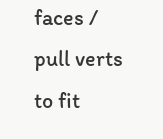faces / pull verts to fit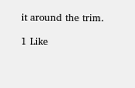it around the trim.

1 Like